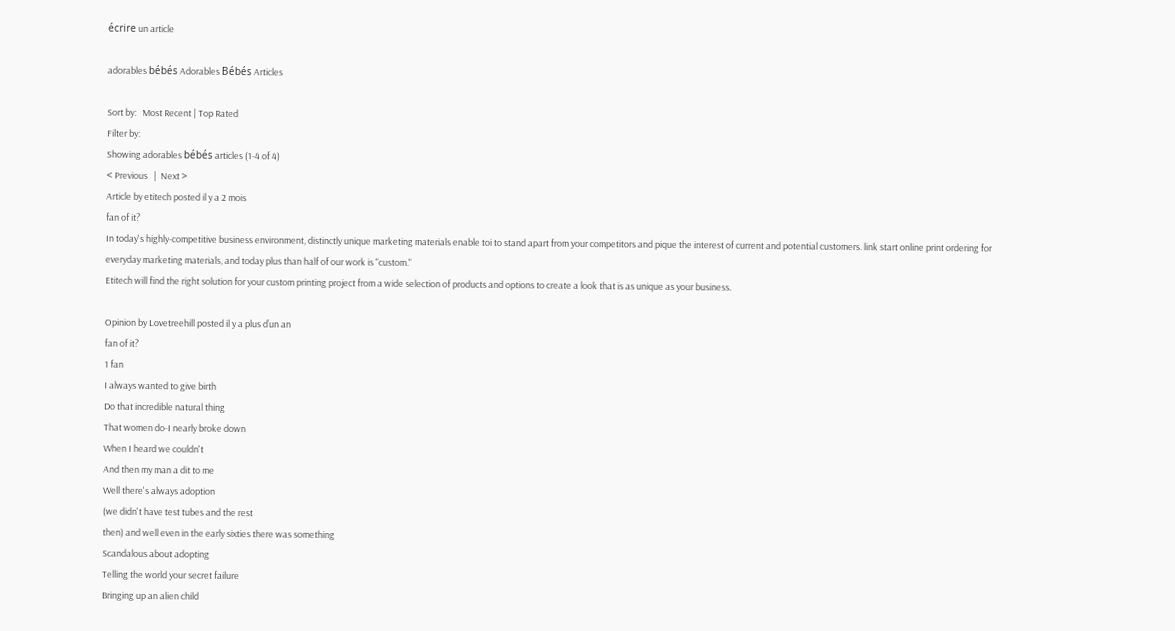écrire un article

adorables bébés Adorables Bébés Articles

Sort by:   Most Recent | Top Rated
Filter by:
Showing adorables bébés articles (1-4 of 4)
< Previous   |  Next >
Article by etitech posted il y a 2 mois
fan of it?
In today's highly-competitive business environment, distinctly unique marketing materials enable toi to stand apart from your competitors and pique the interest of current and potential customers. link start online print ordering for everyday marketing materials, and today plus than half of our work is "custom."
Etitech will find the right solution for your custom printing project from a wide selection of products and options to create a look that is as unique as your business.

Opinion by Lovetreehill posted il y a plus d’un an
fan of it?
1 fan
I always wanted to give birth
Do that incredible natural thing
That women do-I nearly broke down
When I heard we couldn't
And then my man a dit to me
Well there's always adoption
(we didn't have test tubes and the rest
then) and well even in the early sixties there was something
Scandalous about adopting
Telling the world your secret failure
Bringing up an alien child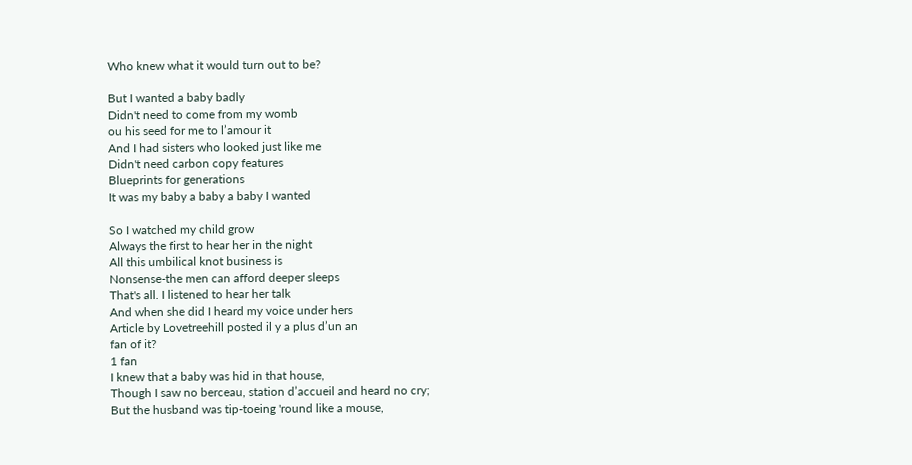Who knew what it would turn out to be?

But I wanted a baby badly
Didn't need to come from my womb
ou his seed for me to l’amour it
And I had sisters who looked just like me
Didn't need carbon copy features
Blueprints for generations
It was my baby a baby a baby I wanted

So I watched my child grow
Always the first to hear her in the night
All this umbilical knot business is
Nonsense-the men can afford deeper sleeps
That's all. I listened to hear her talk
And when she did I heard my voice under hers
Article by Lovetreehill posted il y a plus d’un an
fan of it?
1 fan
I knew that a baby was hid in that house,
Though I saw no berceau, station d’accueil and heard no cry;
But the husband was tip-toeing 'round like a mouse,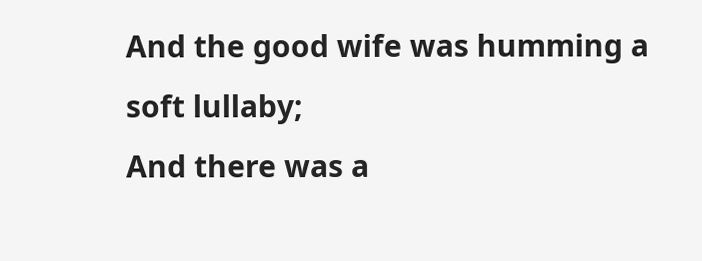And the good wife was humming a soft lullaby;
And there was a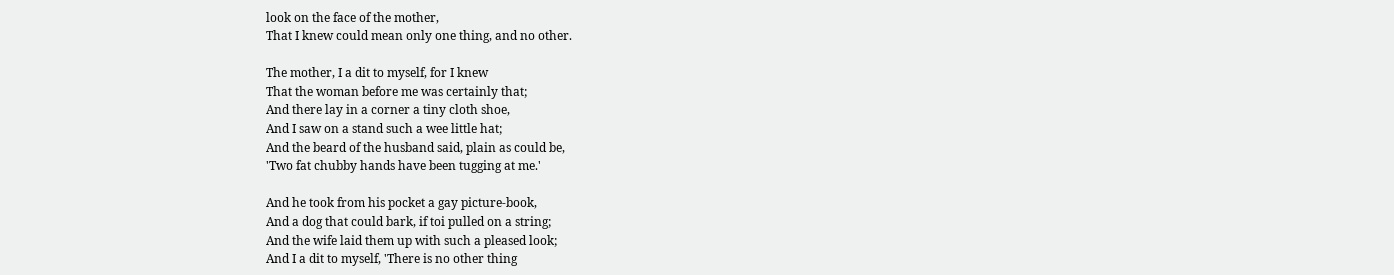look on the face of the mother,
That I knew could mean only one thing, and no other.

The mother, I a dit to myself, for I knew
That the woman before me was certainly that;
And there lay in a corner a tiny cloth shoe,
And I saw on a stand such a wee little hat;
And the beard of the husband said, plain as could be,
'Two fat chubby hands have been tugging at me.'

And he took from his pocket a gay picture-book,
And a dog that could bark, if toi pulled on a string;
And the wife laid them up with such a pleased look;
And I a dit to myself, 'There is no other thing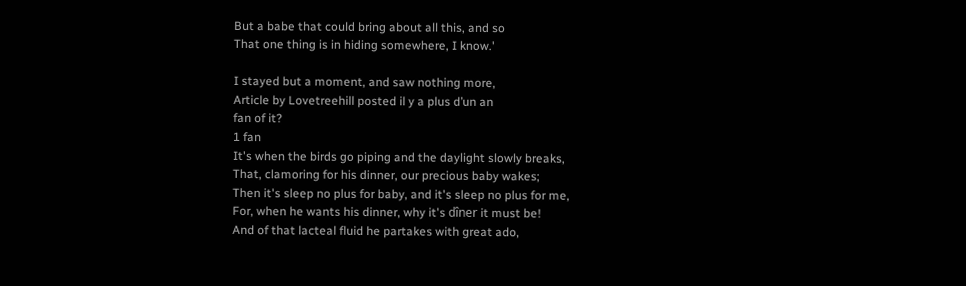But a babe that could bring about all this, and so
That one thing is in hiding somewhere, I know.'

I stayed but a moment, and saw nothing more,
Article by Lovetreehill posted il y a plus d’un an
fan of it?
1 fan
It's when the birds go piping and the daylight slowly breaks,
That, clamoring for his dinner, our precious baby wakes;
Then it's sleep no plus for baby, and it's sleep no plus for me,
For, when he wants his dinner, why it's dîner it must be!
And of that lacteal fluid he partakes with great ado,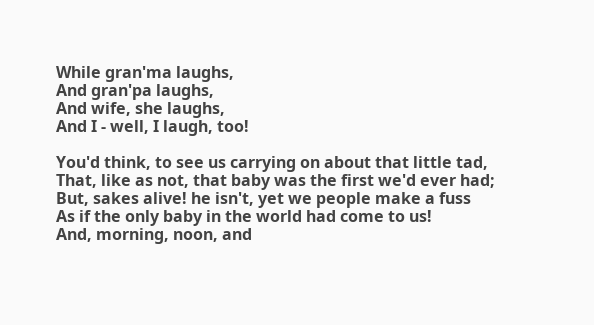While gran'ma laughs,
And gran'pa laughs,
And wife, she laughs,
And I - well, I laugh, too!

You'd think, to see us carrying on about that little tad,
That, like as not, that baby was the first we'd ever had;
But, sakes alive! he isn't, yet we people make a fuss
As if the only baby in the world had come to us!
And, morning, noon, and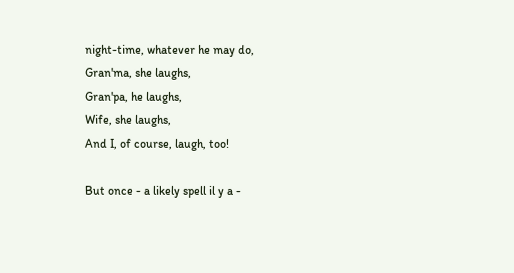night-time, whatever he may do,
Gran'ma, she laughs,
Gran'pa, he laughs,
Wife, she laughs,
And I, of course, laugh, too!

But once - a likely spell il y a -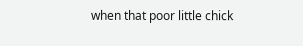when that poor little chick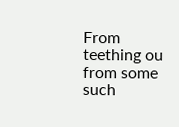From teething ou from some such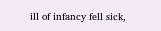ill of infancy fell sick,